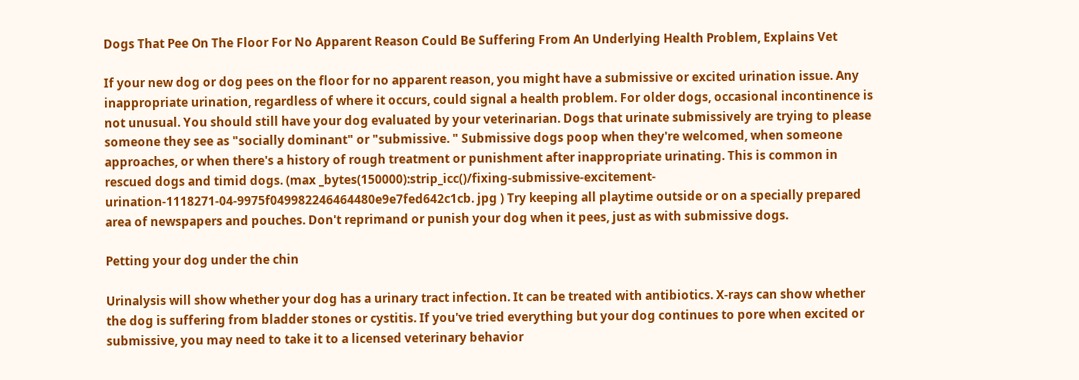Dogs That Pee On The Floor For No Apparent Reason Could Be Suffering From An Underlying Health Problem, Explains Vet

If your new dog or dog pees on the floor for no apparent reason, you might have a submissive or excited urination issue. Any inappropriate urination, regardless of where it occurs, could signal a health problem. For older dogs, occasional incontinence is not unusual. You should still have your dog evaluated by your veterinarian. Dogs that urinate submissively are trying to please someone they see as "socially dominant" or "submissive. " Submissive dogs poop when they're welcomed, when someone approaches, or when there's a history of rough treatment or punishment after inappropriate urinating. This is common in rescued dogs and timid dogs. (max _bytes(150000):strip_icc()/fixing-submissive-excitement-urination-1118271-04-9975f049982246464480e9e7fed642c1cb. jpg ) Try keeping all playtime outside or on a specially prepared area of newspapers and pouches. Don't reprimand or punish your dog when it pees, just as with submissive dogs.

Petting your dog under the chin

Urinalysis will show whether your dog has a urinary tract infection. It can be treated with antibiotics. X-rays can show whether the dog is suffering from bladder stones or cystitis. If you've tried everything but your dog continues to pore when excited or submissive, you may need to take it to a licensed veterinary behavior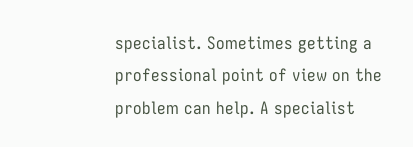specialist. Sometimes getting a professional point of view on the problem can help. A specialist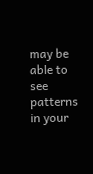may be able to see patterns in your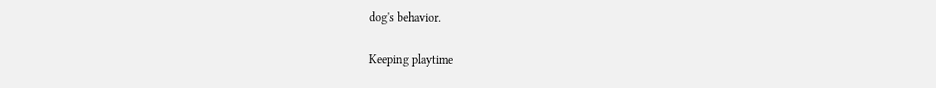dog's behavior.

Keeping playtime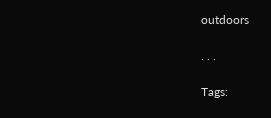outdoors

. . .

Tags: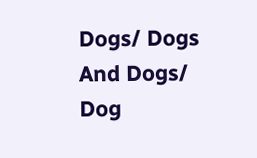Dogs/ Dogs And Dogs/ Dog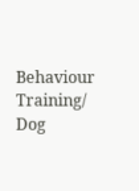Behaviour Training/ Dog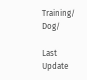Training/ Dog/

Last Update